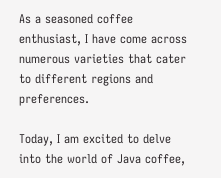As a seasoned coffee enthusiast, I have come across numerous varieties that cater to different regions and preferences.

Today, I am excited to delve into the world of Java coffee,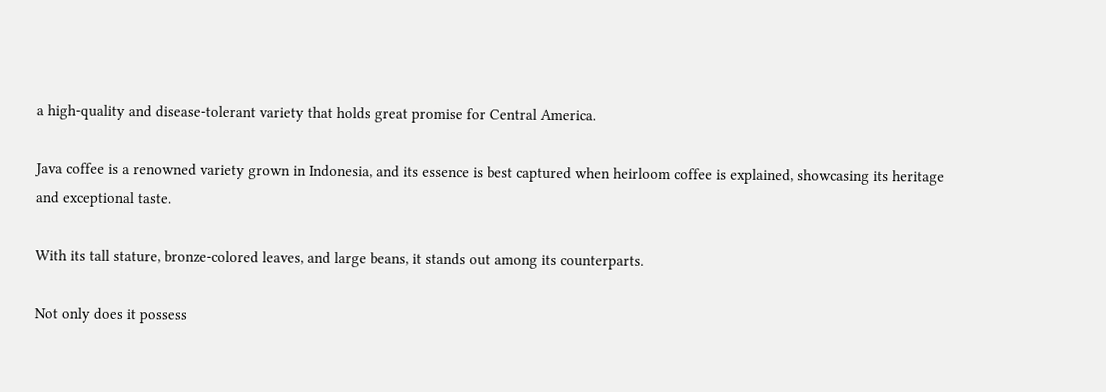a high-quality and disease-tolerant variety that holds great promise for Central America.

Java coffee is a renowned variety grown in Indonesia, and its essence is best captured when heirloom coffee is explained, showcasing its heritage and exceptional taste.

With its tall stature, bronze-colored leaves, and large beans, it stands out among its counterparts.

Not only does it possess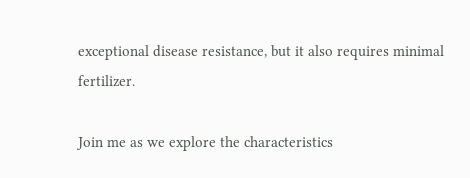exceptional disease resistance, but it also requires minimal fertilizer.

Join me as we explore the characteristics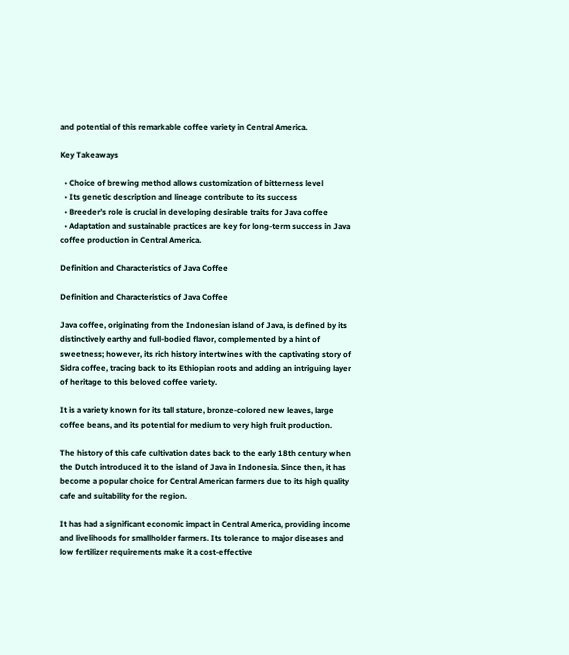and potential of this remarkable coffee variety in Central America.

Key Takeaways

  • Choice of brewing method allows customization of bitterness level
  • Its genetic description and lineage contribute to its success
  • Breeder’s role is crucial in developing desirable traits for Java coffee
  • Adaptation and sustainable practices are key for long-term success in Java coffee production in Central America.

Definition and Characteristics of Java Coffee

Definition and Characteristics of Java Coffee

Java coffee, originating from the Indonesian island of Java, is defined by its distinctively earthy and full-bodied flavor, complemented by a hint of sweetness; however, its rich history intertwines with the captivating story of Sidra coffee, tracing back to its Ethiopian roots and adding an intriguing layer of heritage to this beloved coffee variety.

It is a variety known for its tall stature, bronze-colored new leaves, large coffee beans, and its potential for medium to very high fruit production.

The history of this cafe cultivation dates back to the early 18th century when the Dutch introduced it to the island of Java in Indonesia. Since then, it has become a popular choice for Central American farmers due to its high quality cafe and suitability for the region.

It has had a significant economic impact in Central America, providing income and livelihoods for smallholder farmers. Its tolerance to major diseases and low fertilizer requirements make it a cost-effective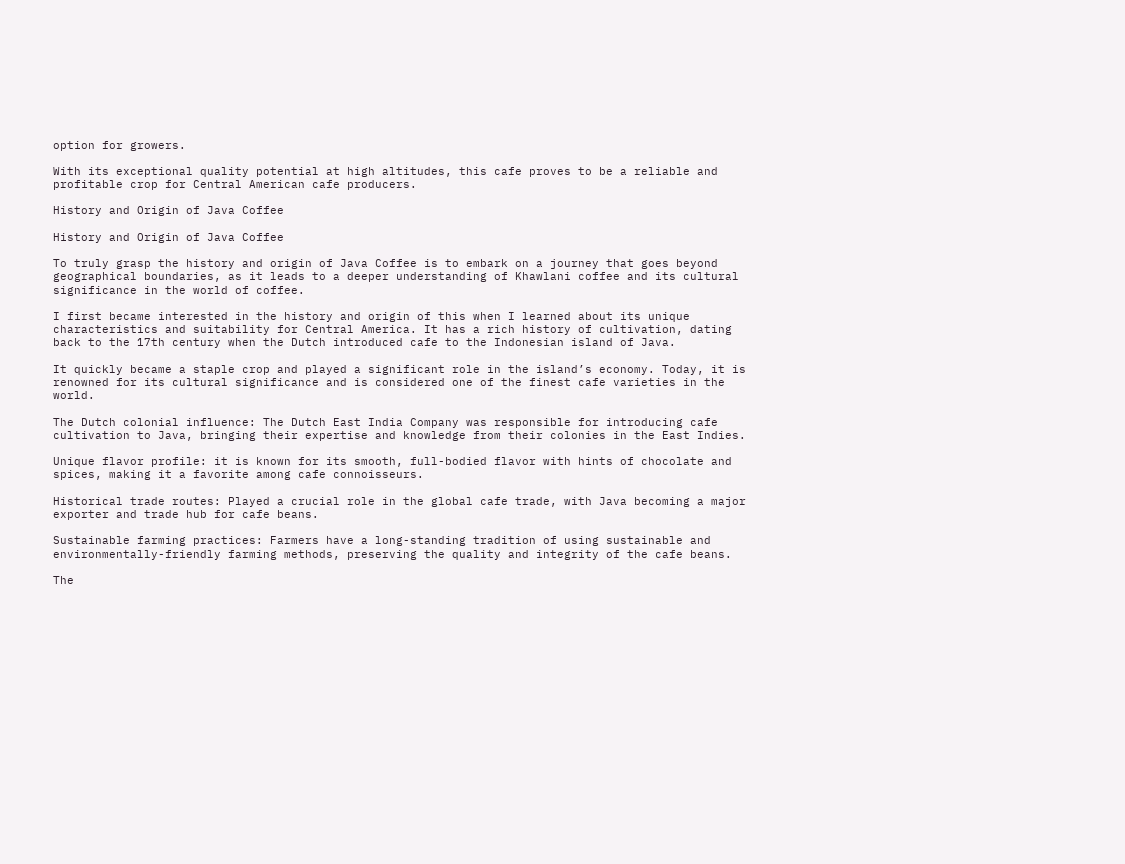option for growers.

With its exceptional quality potential at high altitudes, this cafe proves to be a reliable and profitable crop for Central American cafe producers.

History and Origin of Java Coffee

History and Origin of Java Coffee

To truly grasp the history and origin of Java Coffee is to embark on a journey that goes beyond geographical boundaries, as it leads to a deeper understanding of Khawlani coffee and its cultural significance in the world of coffee.

I first became interested in the history and origin of this when I learned about its unique characteristics and suitability for Central America. It has a rich history of cultivation, dating back to the 17th century when the Dutch introduced cafe to the Indonesian island of Java.

It quickly became a staple crop and played a significant role in the island’s economy. Today, it is renowned for its cultural significance and is considered one of the finest cafe varieties in the world.

The Dutch colonial influence: The Dutch East India Company was responsible for introducing cafe cultivation to Java, bringing their expertise and knowledge from their colonies in the East Indies.

Unique flavor profile: it is known for its smooth, full-bodied flavor with hints of chocolate and spices, making it a favorite among cafe connoisseurs.

Historical trade routes: Played a crucial role in the global cafe trade, with Java becoming a major exporter and trade hub for cafe beans.

Sustainable farming practices: Farmers have a long-standing tradition of using sustainable and environmentally-friendly farming methods, preserving the quality and integrity of the cafe beans.

The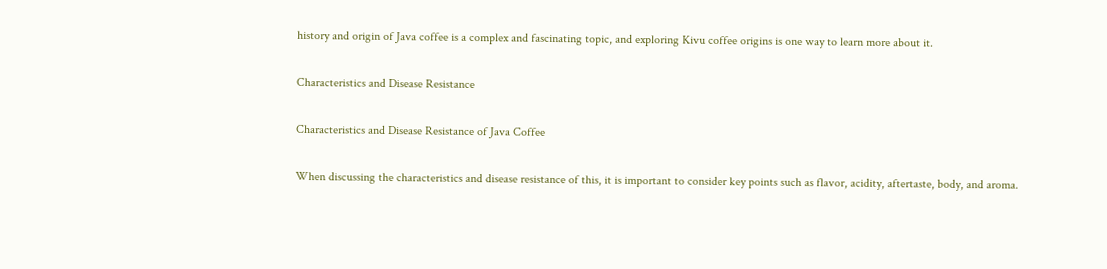history and origin of Java coffee is a complex and fascinating topic, and exploring Kivu coffee origins is one way to learn more about it.

Characteristics and Disease Resistance

Characteristics and Disease Resistance of Java Coffee

When discussing the characteristics and disease resistance of this, it is important to consider key points such as flavor, acidity, aftertaste, body, and aroma.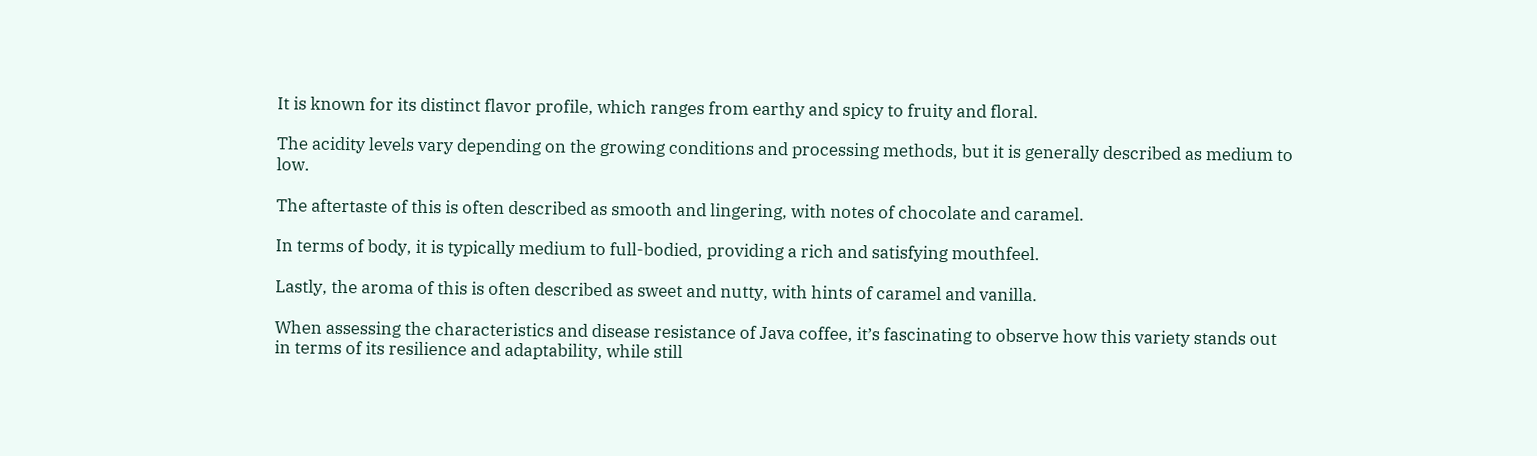It is known for its distinct flavor profile, which ranges from earthy and spicy to fruity and floral.

The acidity levels vary depending on the growing conditions and processing methods, but it is generally described as medium to low.

The aftertaste of this is often described as smooth and lingering, with notes of chocolate and caramel.

In terms of body, it is typically medium to full-bodied, providing a rich and satisfying mouthfeel.

Lastly, the aroma of this is often described as sweet and nutty, with hints of caramel and vanilla.

When assessing the characteristics and disease resistance of Java coffee, it’s fascinating to observe how this variety stands out in terms of its resilience and adaptability, while still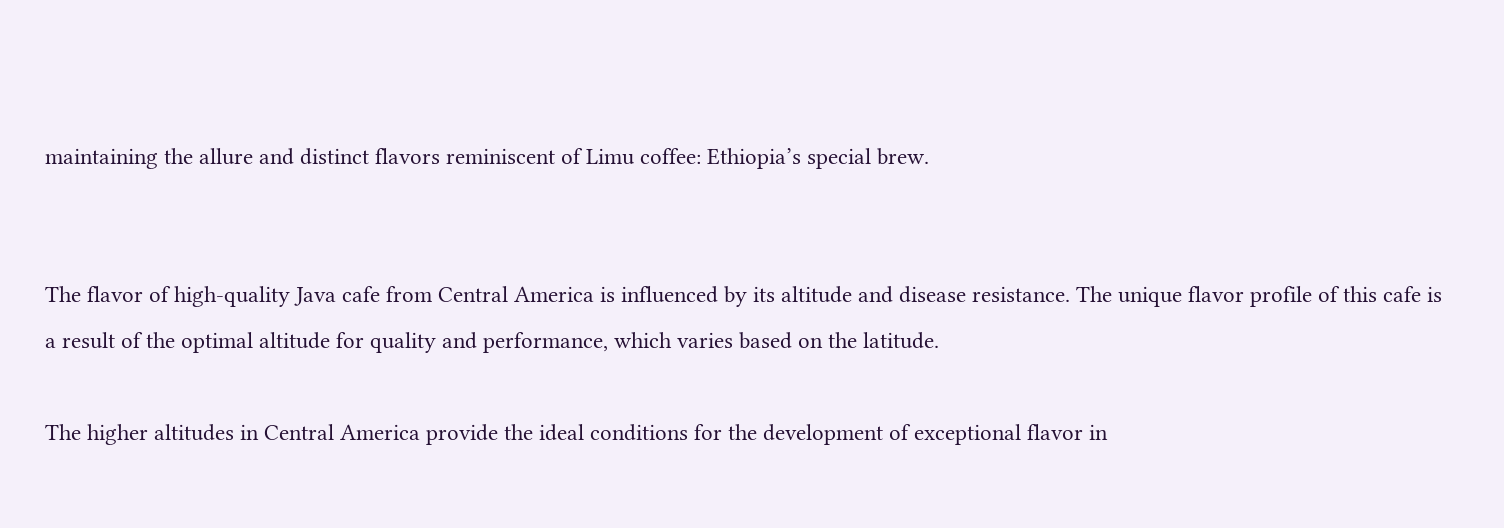maintaining the allure and distinct flavors reminiscent of Limu coffee: Ethiopia’s special brew.


The flavor of high-quality Java cafe from Central America is influenced by its altitude and disease resistance. The unique flavor profile of this cafe is a result of the optimal altitude for quality and performance, which varies based on the latitude.

The higher altitudes in Central America provide the ideal conditions for the development of exceptional flavor in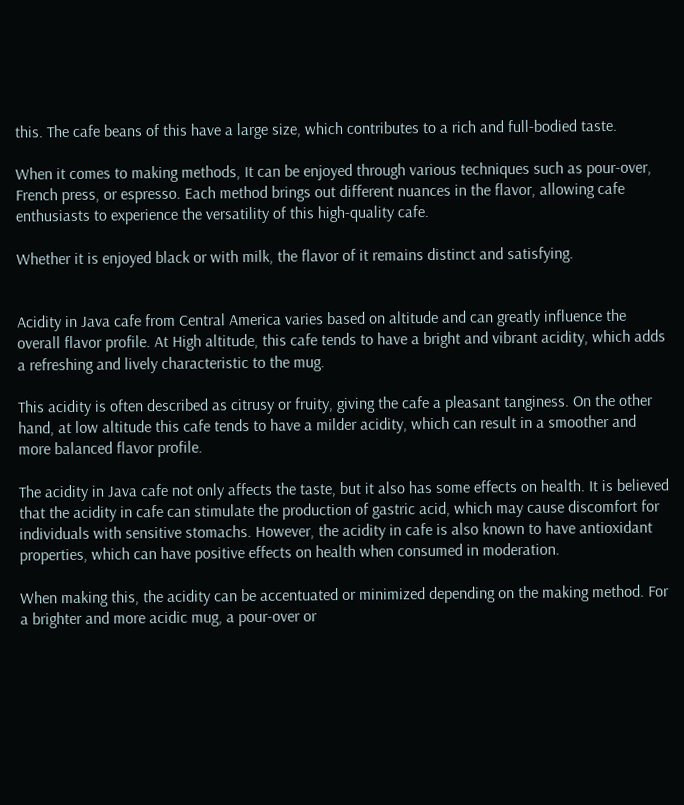this. The cafe beans of this have a large size, which contributes to a rich and full-bodied taste.

When it comes to making methods, It can be enjoyed through various techniques such as pour-over, French press, or espresso. Each method brings out different nuances in the flavor, allowing cafe enthusiasts to experience the versatility of this high-quality cafe.

Whether it is enjoyed black or with milk, the flavor of it remains distinct and satisfying.


Acidity in Java cafe from Central America varies based on altitude and can greatly influence the overall flavor profile. At High altitude, this cafe tends to have a bright and vibrant acidity, which adds a refreshing and lively characteristic to the mug.

This acidity is often described as citrusy or fruity, giving the cafe a pleasant tanginess. On the other hand, at low altitude this cafe tends to have a milder acidity, which can result in a smoother and more balanced flavor profile.

The acidity in Java cafe not only affects the taste, but it also has some effects on health. It is believed that the acidity in cafe can stimulate the production of gastric acid, which may cause discomfort for individuals with sensitive stomachs. However, the acidity in cafe is also known to have antioxidant properties, which can have positive effects on health when consumed in moderation.

When making this, the acidity can be accentuated or minimized depending on the making method. For a brighter and more acidic mug, a pour-over or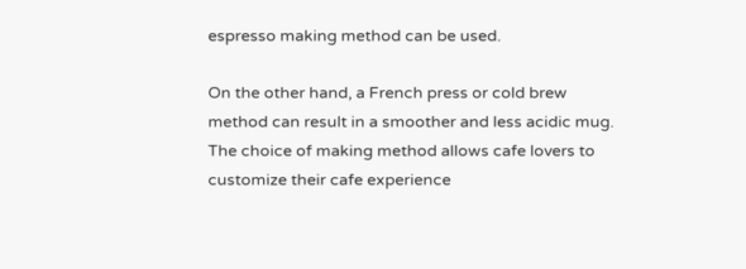espresso making method can be used.

On the other hand, a French press or cold brew method can result in a smoother and less acidic mug. The choice of making method allows cafe lovers to customize their cafe experience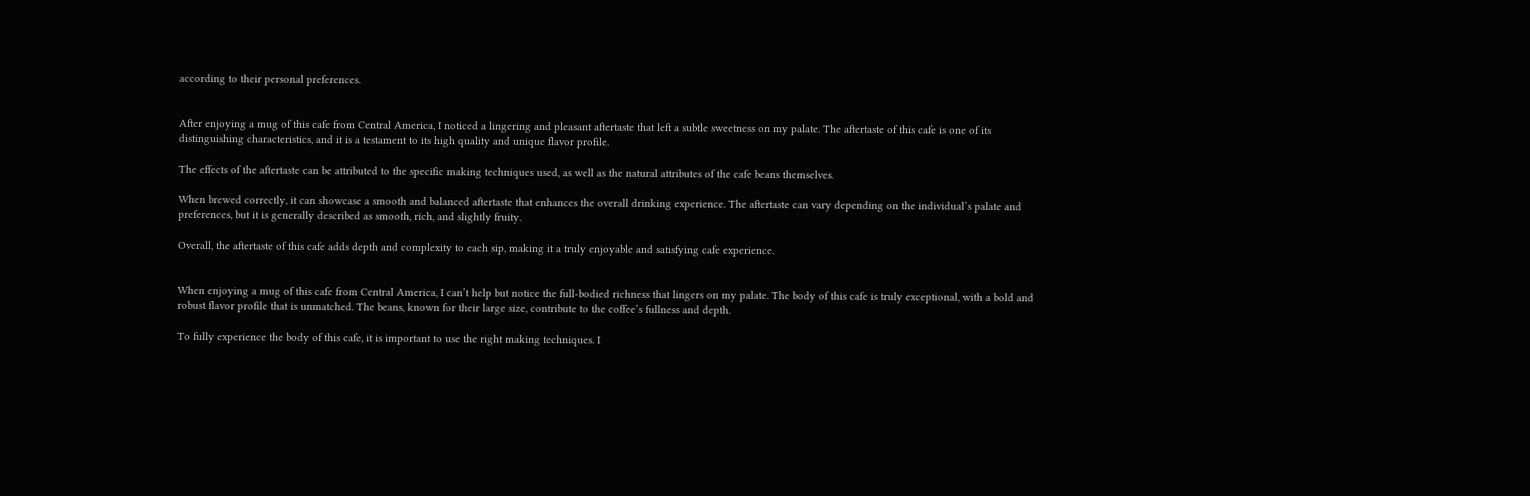according to their personal preferences.


After enjoying a mug of this cafe from Central America, I noticed a lingering and pleasant aftertaste that left a subtle sweetness on my palate. The aftertaste of this cafe is one of its distinguishing characteristics, and it is a testament to its high quality and unique flavor profile.

The effects of the aftertaste can be attributed to the specific making techniques used, as well as the natural attributes of the cafe beans themselves.

When brewed correctly, it can showcase a smooth and balanced aftertaste that enhances the overall drinking experience. The aftertaste can vary depending on the individual’s palate and preferences, but it is generally described as smooth, rich, and slightly fruity.

Overall, the aftertaste of this cafe adds depth and complexity to each sip, making it a truly enjoyable and satisfying cafe experience.


When enjoying a mug of this cafe from Central America, I can’t help but notice the full-bodied richness that lingers on my palate. The body of this cafe is truly exceptional, with a bold and robust flavor profile that is unmatched. The beans, known for their large size, contribute to the coffee’s fullness and depth.

To fully experience the body of this cafe, it is important to use the right making techniques. I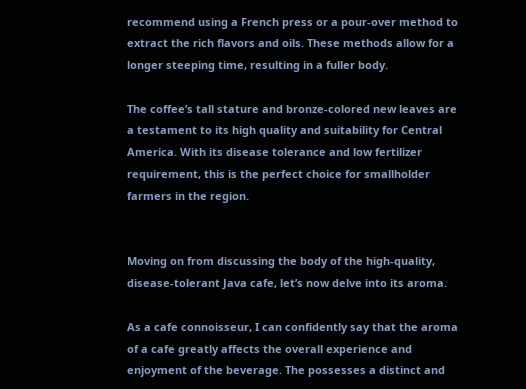recommend using a French press or a pour-over method to extract the rich flavors and oils. These methods allow for a longer steeping time, resulting in a fuller body.

The coffee’s tall stature and bronze-colored new leaves are a testament to its high quality and suitability for Central America. With its disease tolerance and low fertilizer requirement, this is the perfect choice for smallholder farmers in the region.


Moving on from discussing the body of the high-quality, disease-tolerant Java cafe, let’s now delve into its aroma.

As a cafe connoisseur, I can confidently say that the aroma of a cafe greatly affects the overall experience and enjoyment of the beverage. The possesses a distinct and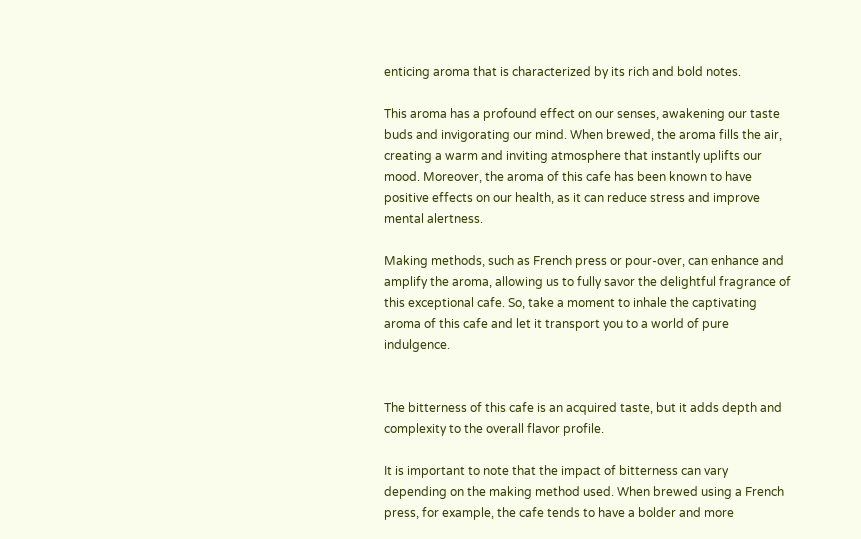enticing aroma that is characterized by its rich and bold notes.

This aroma has a profound effect on our senses, awakening our taste buds and invigorating our mind. When brewed, the aroma fills the air, creating a warm and inviting atmosphere that instantly uplifts our mood. Moreover, the aroma of this cafe has been known to have positive effects on our health, as it can reduce stress and improve mental alertness.

Making methods, such as French press or pour-over, can enhance and amplify the aroma, allowing us to fully savor the delightful fragrance of this exceptional cafe. So, take a moment to inhale the captivating aroma of this cafe and let it transport you to a world of pure indulgence.


The bitterness of this cafe is an acquired taste, but it adds depth and complexity to the overall flavor profile.

It is important to note that the impact of bitterness can vary depending on the making method used. When brewed using a French press, for example, the cafe tends to have a bolder and more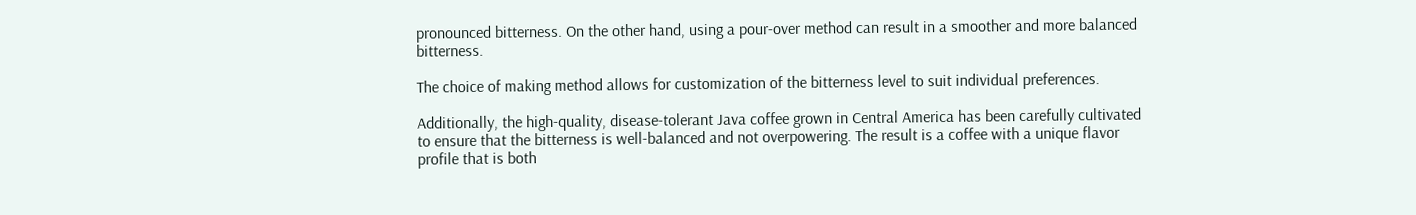pronounced bitterness. On the other hand, using a pour-over method can result in a smoother and more balanced bitterness.

The choice of making method allows for customization of the bitterness level to suit individual preferences.

Additionally, the high-quality, disease-tolerant Java coffee grown in Central America has been carefully cultivated to ensure that the bitterness is well-balanced and not overpowering. The result is a coffee with a unique flavor profile that is both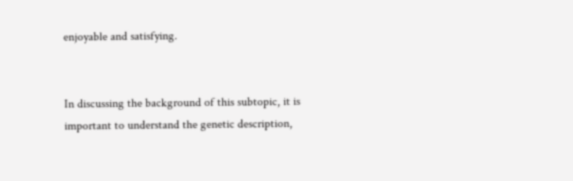enjoyable and satisfying.


In discussing the background of this subtopic, it is important to understand the genetic description,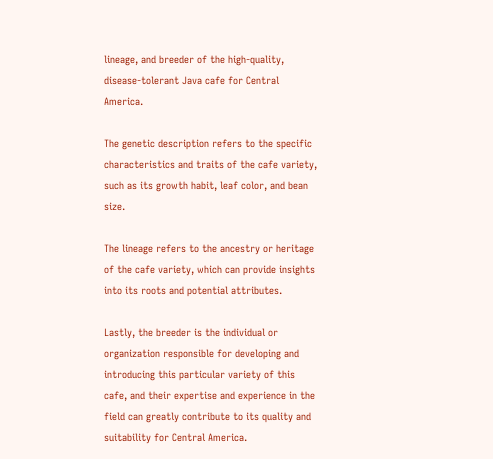lineage, and breeder of the high-quality, disease-tolerant Java cafe for Central America.

The genetic description refers to the specific characteristics and traits of the cafe variety, such as its growth habit, leaf color, and bean size.

The lineage refers to the ancestry or heritage of the cafe variety, which can provide insights into its roots and potential attributes.

Lastly, the breeder is the individual or organization responsible for developing and introducing this particular variety of this cafe, and their expertise and experience in the field can greatly contribute to its quality and suitability for Central America.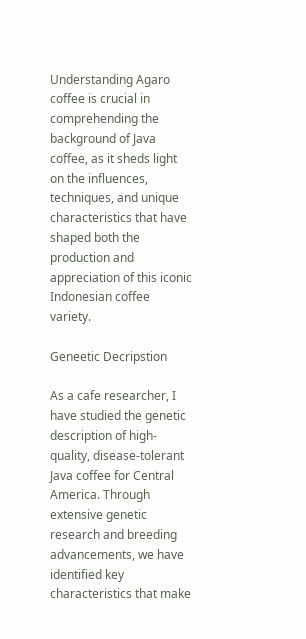Understanding Agaro coffee is crucial in comprehending the background of Java coffee, as it sheds light on the influences, techniques, and unique characteristics that have shaped both the production and appreciation of this iconic Indonesian coffee variety.

Geneetic Decripstion

As a cafe researcher, I have studied the genetic description of high-quality, disease-tolerant Java coffee for Central America. Through extensive genetic research and breeding advancements, we have identified key characteristics that make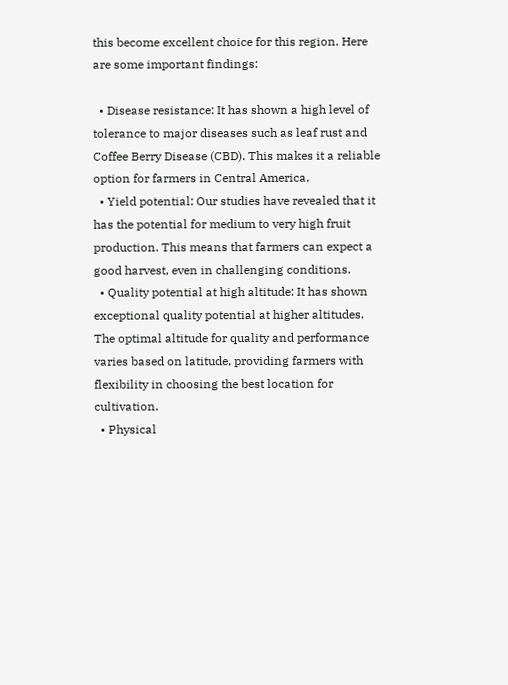this become excellent choice for this region. Here are some important findings:

  • Disease resistance: It has shown a high level of tolerance to major diseases such as leaf rust and Coffee Berry Disease (CBD). This makes it a reliable option for farmers in Central America.
  • Yield potential: Our studies have revealed that it has the potential for medium to very high fruit production. This means that farmers can expect a good harvest, even in challenging conditions.
  • Quality potential at high altitude: It has shown exceptional quality potential at higher altitudes. The optimal altitude for quality and performance varies based on latitude, providing farmers with flexibility in choosing the best location for cultivation.
  • Physical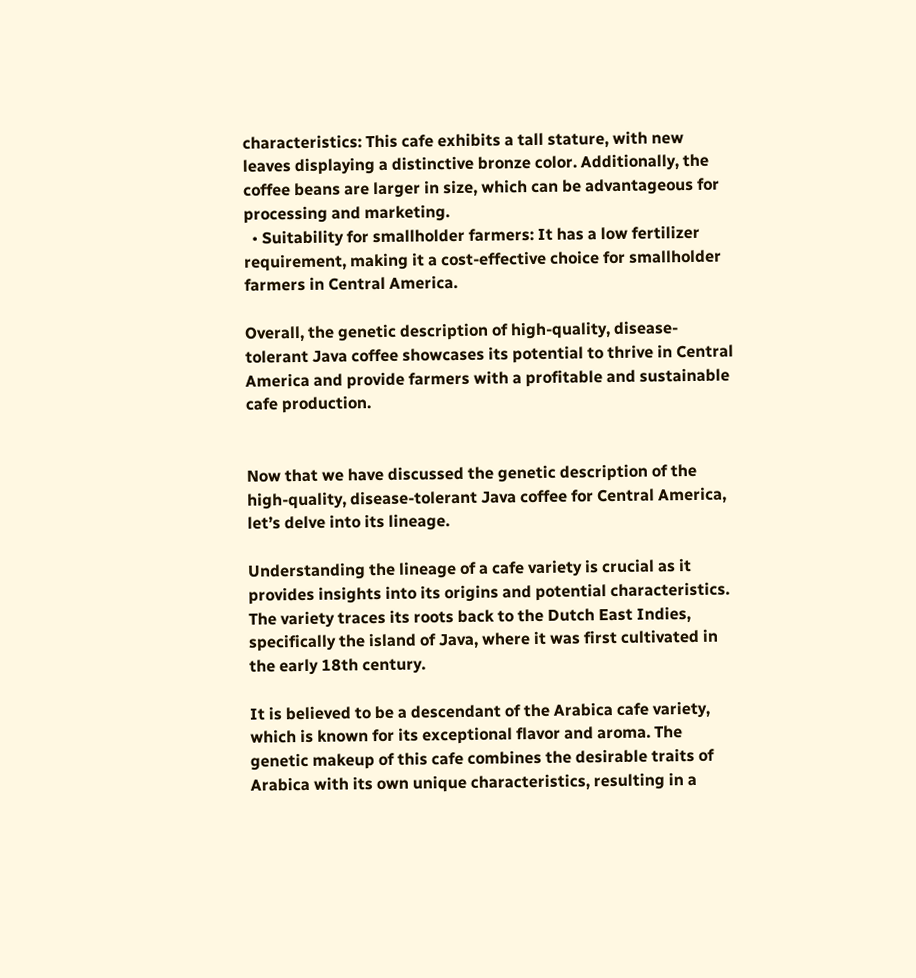characteristics: This cafe exhibits a tall stature, with new leaves displaying a distinctive bronze color. Additionally, the coffee beans are larger in size, which can be advantageous for processing and marketing.
  • Suitability for smallholder farmers: It has a low fertilizer requirement, making it a cost-effective choice for smallholder farmers in Central America.

Overall, the genetic description of high-quality, disease-tolerant Java coffee showcases its potential to thrive in Central America and provide farmers with a profitable and sustainable cafe production.


Now that we have discussed the genetic description of the high-quality, disease-tolerant Java coffee for Central America, let’s delve into its lineage.

Understanding the lineage of a cafe variety is crucial as it provides insights into its origins and potential characteristics. The variety traces its roots back to the Dutch East Indies, specifically the island of Java, where it was first cultivated in the early 18th century.

It is believed to be a descendant of the Arabica cafe variety, which is known for its exceptional flavor and aroma. The genetic makeup of this cafe combines the desirable traits of Arabica with its own unique characteristics, resulting in a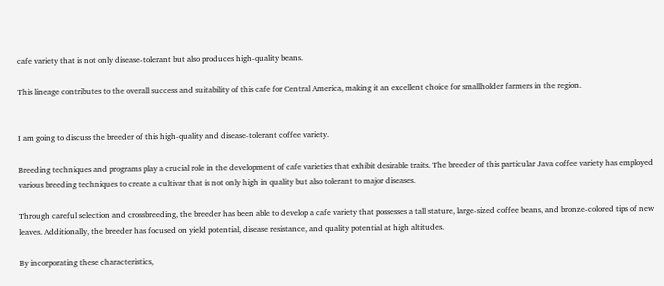cafe variety that is not only disease-tolerant but also produces high-quality beans.

This lineage contributes to the overall success and suitability of this cafe for Central America, making it an excellent choice for smallholder farmers in the region.


I am going to discuss the breeder of this high-quality and disease-tolerant coffee variety.

Breeding techniques and programs play a crucial role in the development of cafe varieties that exhibit desirable traits. The breeder of this particular Java coffee variety has employed various breeding techniques to create a cultivar that is not only high in quality but also tolerant to major diseases.

Through careful selection and crossbreeding, the breeder has been able to develop a cafe variety that possesses a tall stature, large-sized coffee beans, and bronze-colored tips of new leaves. Additionally, the breeder has focused on yield potential, disease resistance, and quality potential at high altitudes.

By incorporating these characteristics,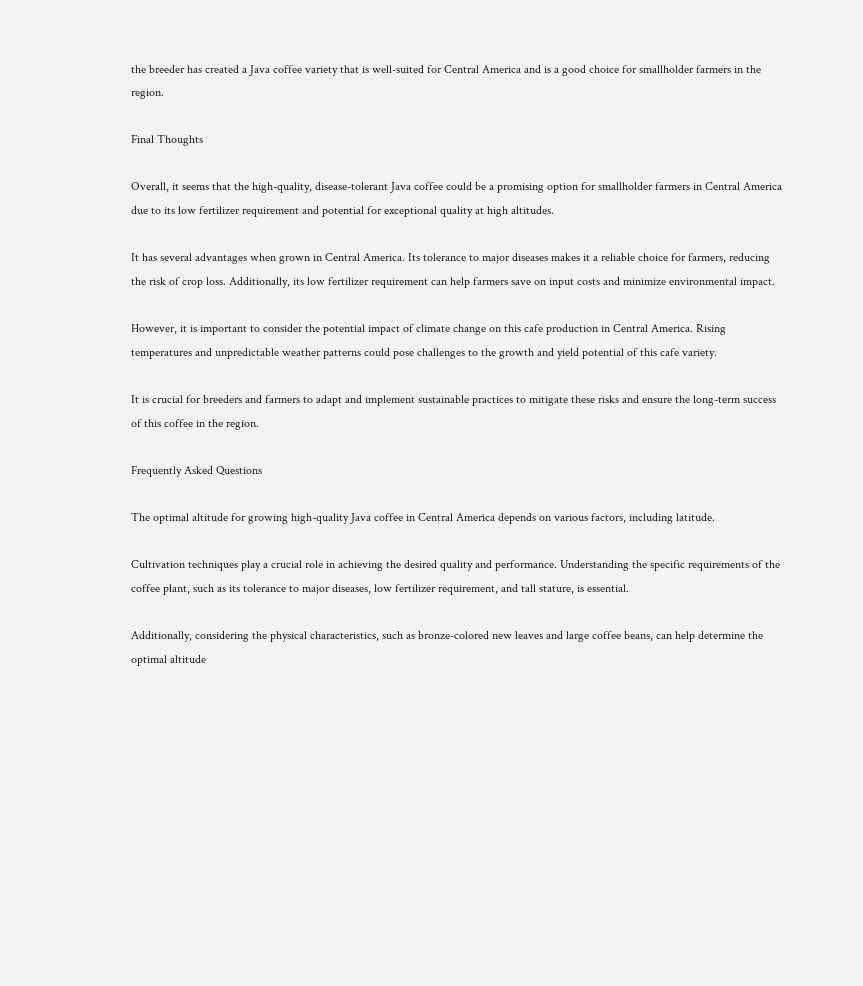the breeder has created a Java coffee variety that is well-suited for Central America and is a good choice for smallholder farmers in the region.

Final Thoughts

Overall, it seems that the high-quality, disease-tolerant Java coffee could be a promising option for smallholder farmers in Central America due to its low fertilizer requirement and potential for exceptional quality at high altitudes.

It has several advantages when grown in Central America. Its tolerance to major diseases makes it a reliable choice for farmers, reducing the risk of crop loss. Additionally, its low fertilizer requirement can help farmers save on input costs and minimize environmental impact.

However, it is important to consider the potential impact of climate change on this cafe production in Central America. Rising temperatures and unpredictable weather patterns could pose challenges to the growth and yield potential of this cafe variety.

It is crucial for breeders and farmers to adapt and implement sustainable practices to mitigate these risks and ensure the long-term success of this coffee in the region.

Frequently Asked Questions

The optimal altitude for growing high-quality Java coffee in Central America depends on various factors, including latitude.

Cultivation techniques play a crucial role in achieving the desired quality and performance. Understanding the specific requirements of the coffee plant, such as its tolerance to major diseases, low fertilizer requirement, and tall stature, is essential.

Additionally, considering the physical characteristics, such as bronze-colored new leaves and large coffee beans, can help determine the optimal altitude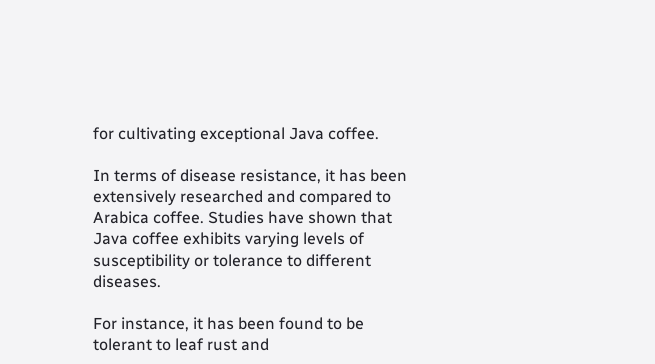for cultivating exceptional Java coffee.

In terms of disease resistance, it has been extensively researched and compared to Arabica coffee. Studies have shown that Java coffee exhibits varying levels of susceptibility or tolerance to different diseases.

For instance, it has been found to be tolerant to leaf rust and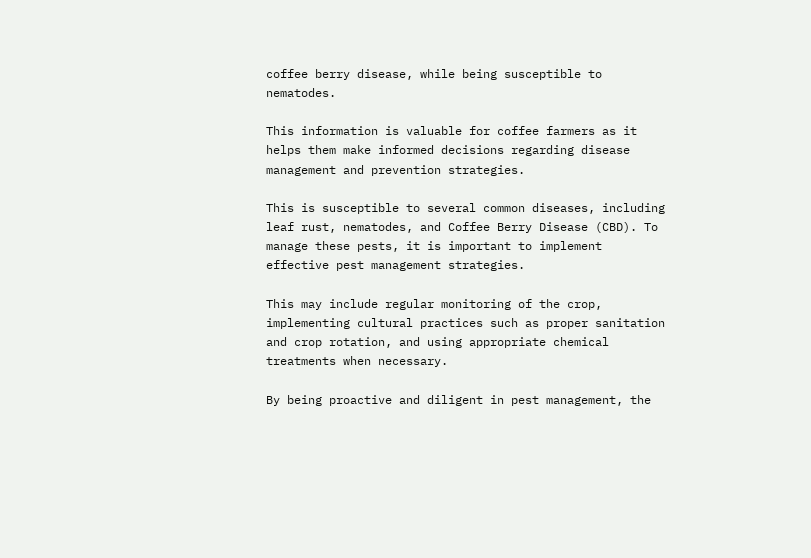coffee berry disease, while being susceptible to nematodes.

This information is valuable for coffee farmers as it helps them make informed decisions regarding disease management and prevention strategies.

This is susceptible to several common diseases, including leaf rust, nematodes, and Coffee Berry Disease (CBD). To manage these pests, it is important to implement effective pest management strategies.

This may include regular monitoring of the crop, implementing cultural practices such as proper sanitation and crop rotation, and using appropriate chemical treatments when necessary.

By being proactive and diligent in pest management, the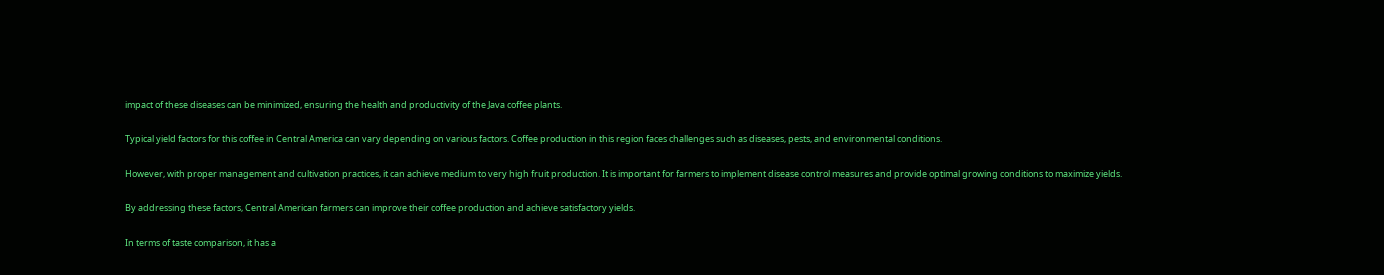impact of these diseases can be minimized, ensuring the health and productivity of the Java coffee plants.

Typical yield factors for this coffee in Central America can vary depending on various factors. Coffee production in this region faces challenges such as diseases, pests, and environmental conditions.

However, with proper management and cultivation practices, it can achieve medium to very high fruit production. It is important for farmers to implement disease control measures and provide optimal growing conditions to maximize yields.

By addressing these factors, Central American farmers can improve their coffee production and achieve satisfactory yields.

In terms of taste comparison, it has a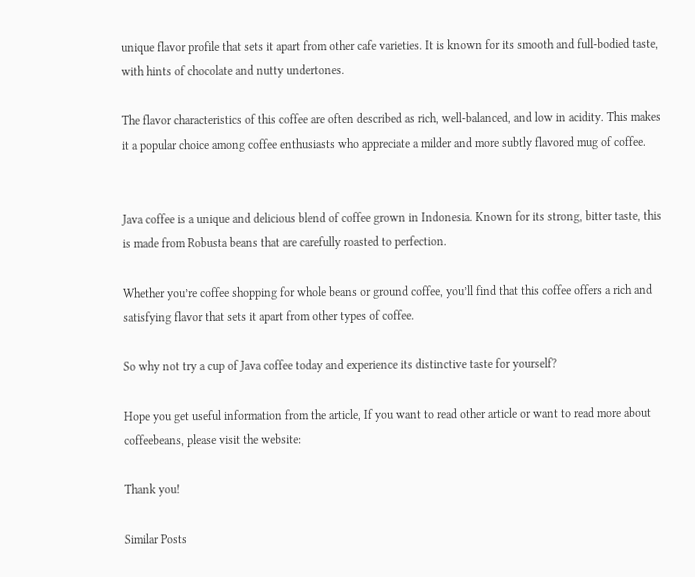unique flavor profile that sets it apart from other cafe varieties. It is known for its smooth and full-bodied taste, with hints of chocolate and nutty undertones.

The flavor characteristics of this coffee are often described as rich, well-balanced, and low in acidity. This makes it a popular choice among coffee enthusiasts who appreciate a milder and more subtly flavored mug of coffee.


Java coffee is a unique and delicious blend of coffee grown in Indonesia. Known for its strong, bitter taste, this is made from Robusta beans that are carefully roasted to perfection.

Whether you’re coffee shopping for whole beans or ground coffee, you’ll find that this coffee offers a rich and satisfying flavor that sets it apart from other types of coffee.

So why not try a cup of Java coffee today and experience its distinctive taste for yourself?

Hope you get useful information from the article, If you want to read other article or want to read more about coffeebeans, please visit the website:

Thank you!

Similar Posts